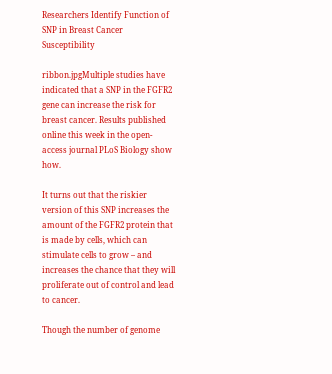Researchers Identify Function of SNP in Breast Cancer Susceptibility

ribbon.jpgMultiple studies have indicated that a SNP in the FGFR2 gene can increase the risk for breast cancer. Results published online this week in the open-access journal PLoS Biology show how.

It turns out that the riskier version of this SNP increases the amount of the FGFR2 protein that is made by cells, which can stimulate cells to grow – and increases the chance that they will proliferate out of control and lead to cancer.

Though the number of genome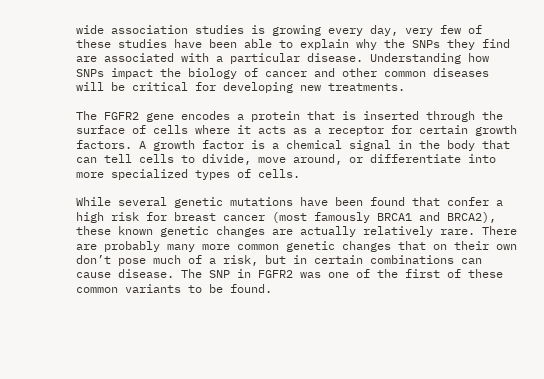wide association studies is growing every day, very few of these studies have been able to explain why the SNPs they find are associated with a particular disease. Understanding how SNPs impact the biology of cancer and other common diseases will be critical for developing new treatments.

The FGFR2 gene encodes a protein that is inserted through the surface of cells where it acts as a receptor for certain growth factors. A growth factor is a chemical signal in the body that can tell cells to divide, move around, or differentiate into more specialized types of cells.

While several genetic mutations have been found that confer a high risk for breast cancer (most famously BRCA1 and BRCA2), these known genetic changes are actually relatively rare. There are probably many more common genetic changes that on their own don’t pose much of a risk, but in certain combinations can cause disease. The SNP in FGFR2 was one of the first of these common variants to be found.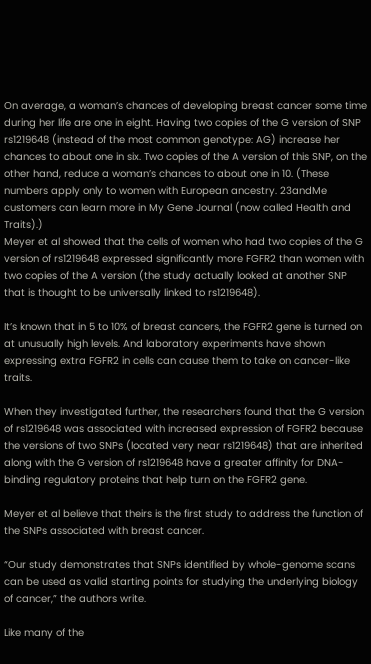On average, a woman’s chances of developing breast cancer some time during her life are one in eight. Having two copies of the G version of SNP rs1219648 (instead of the most common genotype: AG) increase her chances to about one in six. Two copies of the A version of this SNP, on the other hand, reduce a woman’s chances to about one in 10. (These numbers apply only to women with European ancestry. 23andMe customers can learn more in My Gene Journal (now called Health and Traits).)
Meyer et al showed that the cells of women who had two copies of the G version of rs1219648 expressed significantly more FGFR2 than women with two copies of the A version (the study actually looked at another SNP that is thought to be universally linked to rs1219648).

It’s known that in 5 to 10% of breast cancers, the FGFR2 gene is turned on at unusually high levels. And laboratory experiments have shown expressing extra FGFR2 in cells can cause them to take on cancer-like traits.

When they investigated further, the researchers found that the G version of rs1219648 was associated with increased expression of FGFR2 because the versions of two SNPs (located very near rs1219648) that are inherited along with the G version of rs1219648 have a greater affinity for DNA-binding regulatory proteins that help turn on the FGFR2 gene.

Meyer et al believe that theirs is the first study to address the function of the SNPs associated with breast cancer.

“Our study demonstrates that SNPs identified by whole-genome scans can be used as valid starting points for studying the underlying biology of cancer,” the authors write.

Like many of the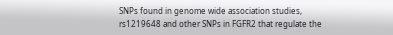SNPs found in genome wide association studies, rs1219648 and other SNPs in FGFR2 that regulate the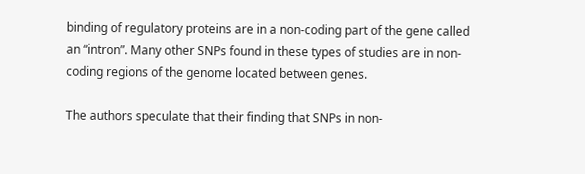binding of regulatory proteins are in a non-coding part of the gene called an “intron”. Many other SNPs found in these types of studies are in non-coding regions of the genome located between genes.

The authors speculate that their finding that SNPs in non-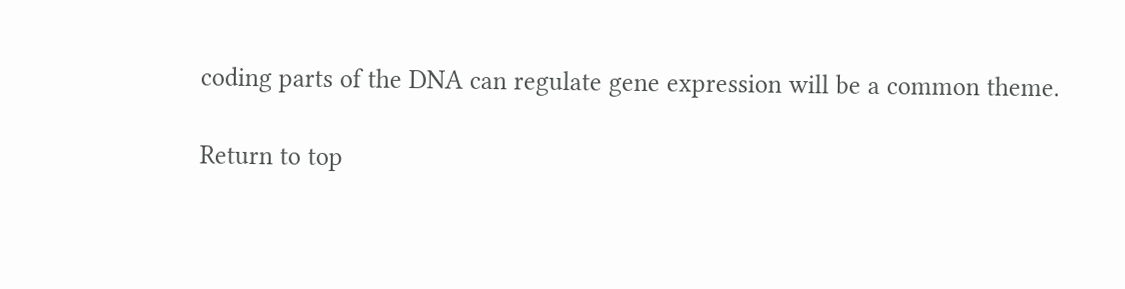coding parts of the DNA can regulate gene expression will be a common theme.

Return to top